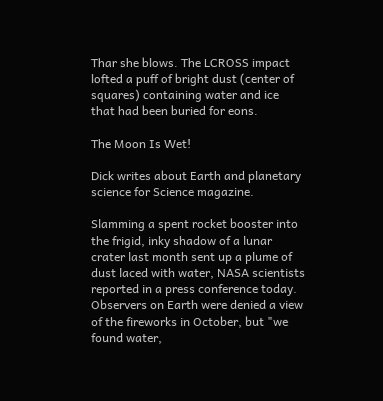Thar she blows. The LCROSS impact lofted a puff of bright dust (center of squares) containing water and ice that had been buried for eons.

The Moon Is Wet!

Dick writes about Earth and planetary science for Science magazine.

Slamming a spent rocket booster into the frigid, inky shadow of a lunar crater last month sent up a plume of dust laced with water, NASA scientists reported in a press conference today. Observers on Earth were denied a view of the fireworks in October, but "we found water,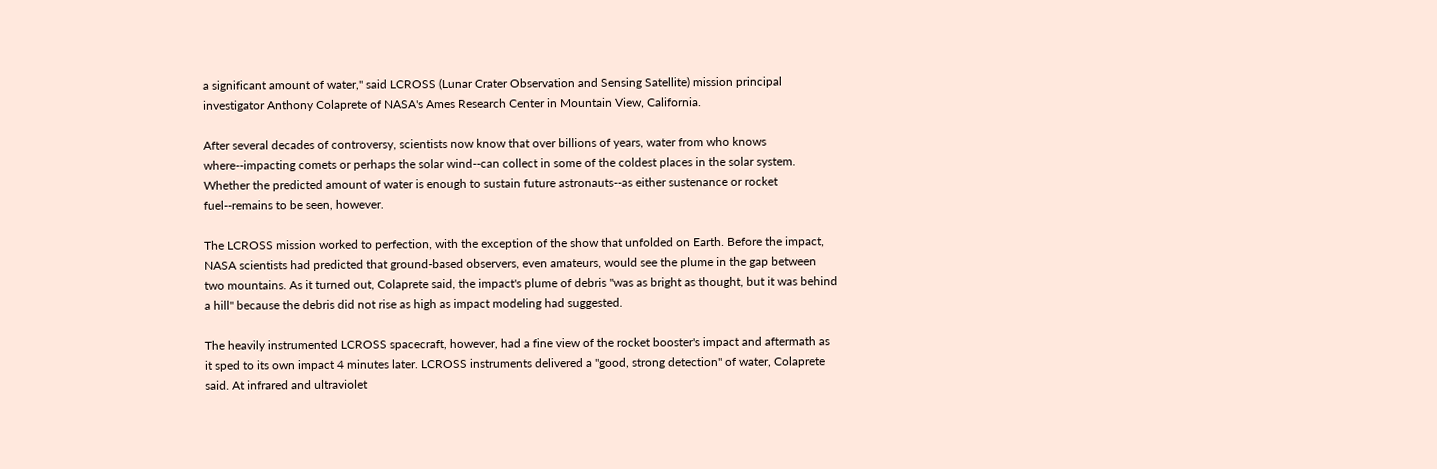a significant amount of water," said LCROSS (Lunar Crater Observation and Sensing Satellite) mission principal investigator Anthony Colaprete of NASA's Ames Research Center in Mountain View, California.

After several decades of controversy, scientists now know that over billions of years, water from who knows where--impacting comets or perhaps the solar wind--can collect in some of the coldest places in the solar system. Whether the predicted amount of water is enough to sustain future astronauts--as either sustenance or rocket fuel--remains to be seen, however.

The LCROSS mission worked to perfection, with the exception of the show that unfolded on Earth. Before the impact, NASA scientists had predicted that ground-based observers, even amateurs, would see the plume in the gap between two mountains. As it turned out, Colaprete said, the impact's plume of debris "was as bright as thought, but it was behind a hill" because the debris did not rise as high as impact modeling had suggested.

The heavily instrumented LCROSS spacecraft, however, had a fine view of the rocket booster's impact and aftermath as it sped to its own impact 4 minutes later. LCROSS instruments delivered a "good, strong detection" of water, Colaprete said. At infrared and ultraviolet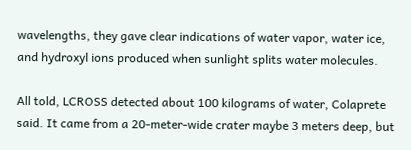wavelengths, they gave clear indications of water vapor, water ice, and hydroxyl ions produced when sunlight splits water molecules.

All told, LCROSS detected about 100 kilograms of water, Colaprete said. It came from a 20-meter-wide crater maybe 3 meters deep, but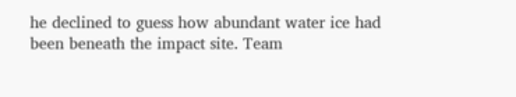he declined to guess how abundant water ice had been beneath the impact site. Team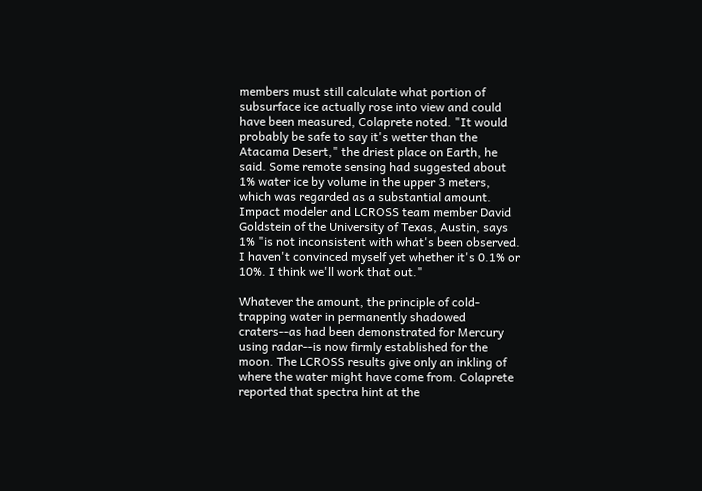members must still calculate what portion of subsurface ice actually rose into view and could have been measured, Colaprete noted. "It would probably be safe to say it's wetter than the Atacama Desert," the driest place on Earth, he said. Some remote sensing had suggested about 1% water ice by volume in the upper 3 meters, which was regarded as a substantial amount. Impact modeler and LCROSS team member David Goldstein of the University of Texas, Austin, says 1% "is not inconsistent with what's been observed. I haven't convinced myself yet whether it's 0.1% or 10%. I think we'll work that out."

Whatever the amount, the principle of cold-trapping water in permanently shadowed craters--as had been demonstrated for Mercury using radar--is now firmly established for the moon. The LCROSS results give only an inkling of where the water might have come from. Colaprete reported that spectra hint at the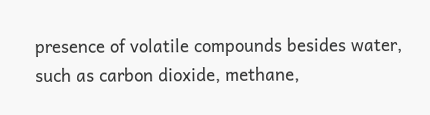presence of volatile compounds besides water, such as carbon dioxide, methane,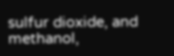sulfur dioxide, and methanol,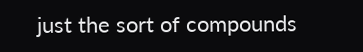just the sort of compounds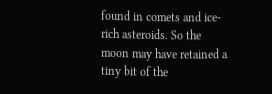found in comets and ice-rich asteroids. So the moon may have retained a tiny bit of the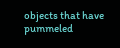objects that have pummeled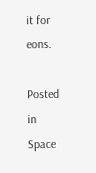it for eons.

Posted in Space